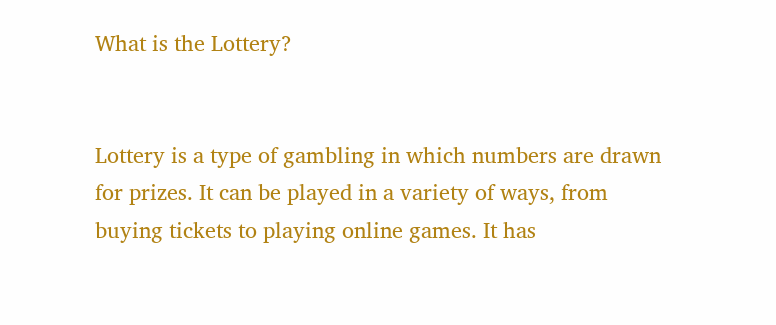What is the Lottery?


Lottery is a type of gambling in which numbers are drawn for prizes. It can be played in a variety of ways, from buying tickets to playing online games. It has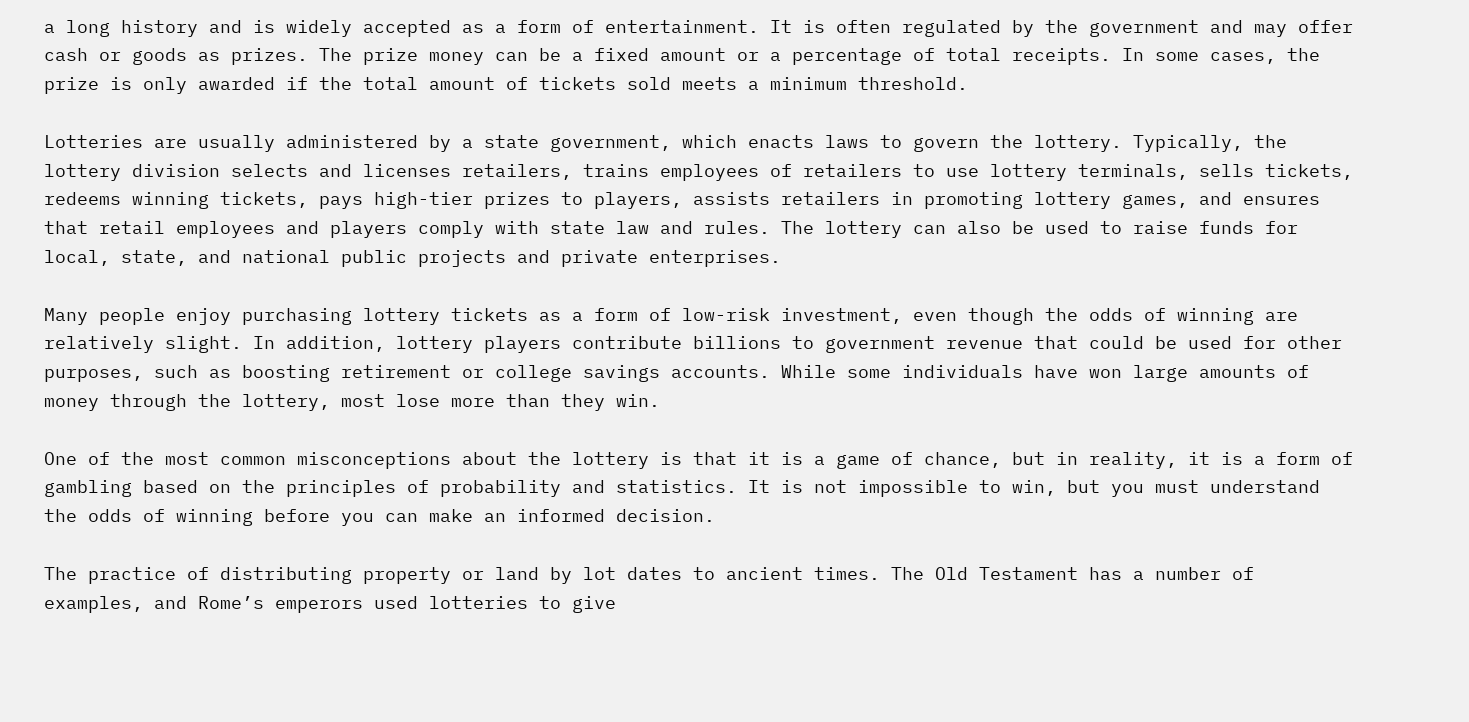a long history and is widely accepted as a form of entertainment. It is often regulated by the government and may offer cash or goods as prizes. The prize money can be a fixed amount or a percentage of total receipts. In some cases, the prize is only awarded if the total amount of tickets sold meets a minimum threshold.

Lotteries are usually administered by a state government, which enacts laws to govern the lottery. Typically, the lottery division selects and licenses retailers, trains employees of retailers to use lottery terminals, sells tickets, redeems winning tickets, pays high-tier prizes to players, assists retailers in promoting lottery games, and ensures that retail employees and players comply with state law and rules. The lottery can also be used to raise funds for local, state, and national public projects and private enterprises.

Many people enjoy purchasing lottery tickets as a form of low-risk investment, even though the odds of winning are relatively slight. In addition, lottery players contribute billions to government revenue that could be used for other purposes, such as boosting retirement or college savings accounts. While some individuals have won large amounts of money through the lottery, most lose more than they win.

One of the most common misconceptions about the lottery is that it is a game of chance, but in reality, it is a form of gambling based on the principles of probability and statistics. It is not impossible to win, but you must understand the odds of winning before you can make an informed decision.

The practice of distributing property or land by lot dates to ancient times. The Old Testament has a number of examples, and Rome’s emperors used lotteries to give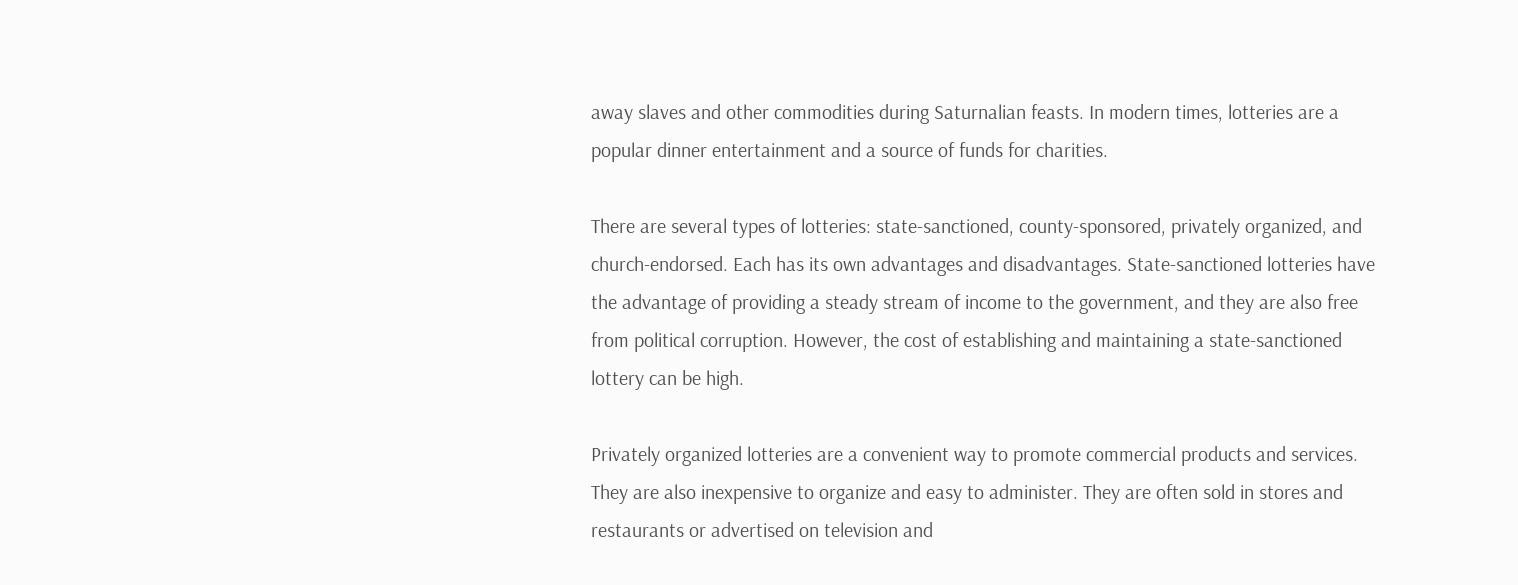away slaves and other commodities during Saturnalian feasts. In modern times, lotteries are a popular dinner entertainment and a source of funds for charities.

There are several types of lotteries: state-sanctioned, county-sponsored, privately organized, and church-endorsed. Each has its own advantages and disadvantages. State-sanctioned lotteries have the advantage of providing a steady stream of income to the government, and they are also free from political corruption. However, the cost of establishing and maintaining a state-sanctioned lottery can be high.

Privately organized lotteries are a convenient way to promote commercial products and services. They are also inexpensive to organize and easy to administer. They are often sold in stores and restaurants or advertised on television and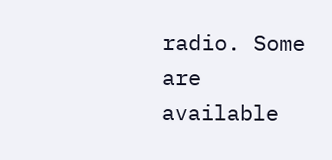radio. Some are available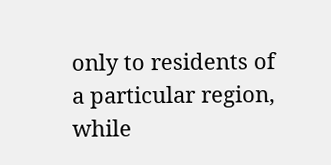only to residents of a particular region, while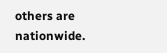others are nationwide.